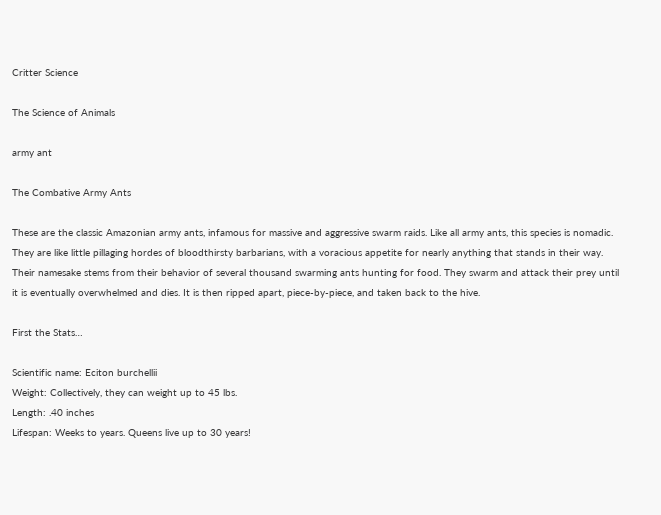Critter Science

The Science of Animals

army ant

The Combative Army Ants

These are the classic Amazonian army ants, infamous for massive and aggressive swarm raids. Like all army ants, this species is nomadic. They are like little pillaging hordes of bloodthirsty barbarians, with a voracious appetite for nearly anything that stands in their way. Their namesake stems from their behavior of several thousand swarming ants hunting for food. They swarm and attack their prey until it is eventually overwhelmed and dies. It is then ripped apart, piece-by-piece, and taken back to the hive.

First the Stats…

Scientific name: Eciton burchellii
Weight: Collectively, they can weight up to 45 lbs.
Length: .40 inches
Lifespan: Weeks to years. Queens live up to 30 years!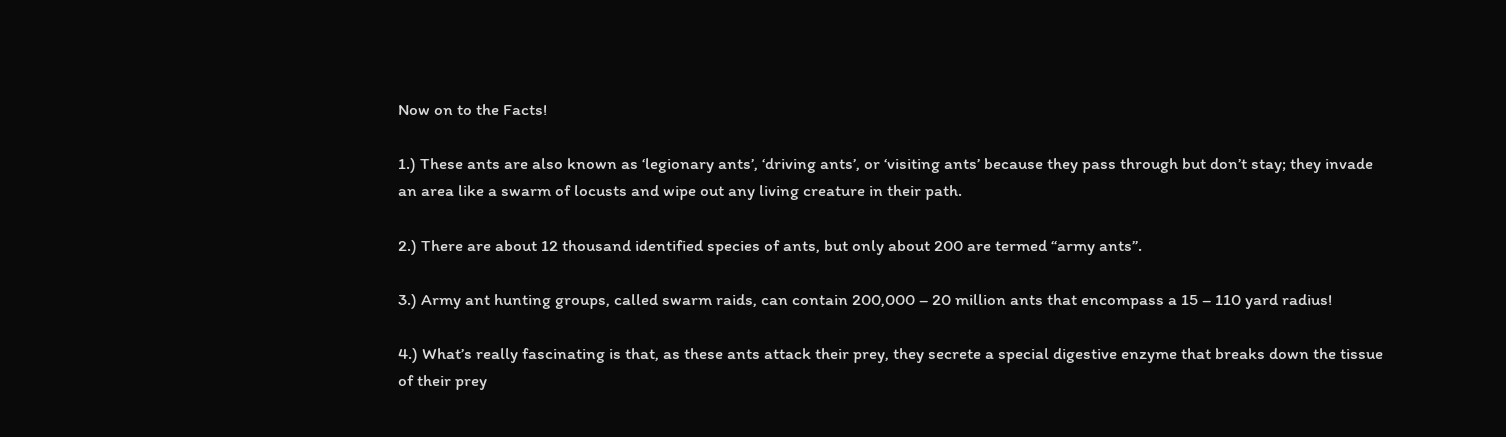Now on to the Facts!

1.) These ants are also known as ‘legionary ants’, ‘driving ants’, or ‘visiting ants’ because they pass through but don’t stay; they invade an area like a swarm of locusts and wipe out any living creature in their path.

2.) There are about 12 thousand identified species of ants, but only about 200 are termed “army ants”.

3.) Army ant hunting groups, called swarm raids, can contain 200,000 – 20 million ants that encompass a 15 – 110 yard radius!

4.) What’s really fascinating is that, as these ants attack their prey, they secrete a special digestive enzyme that breaks down the tissue of their prey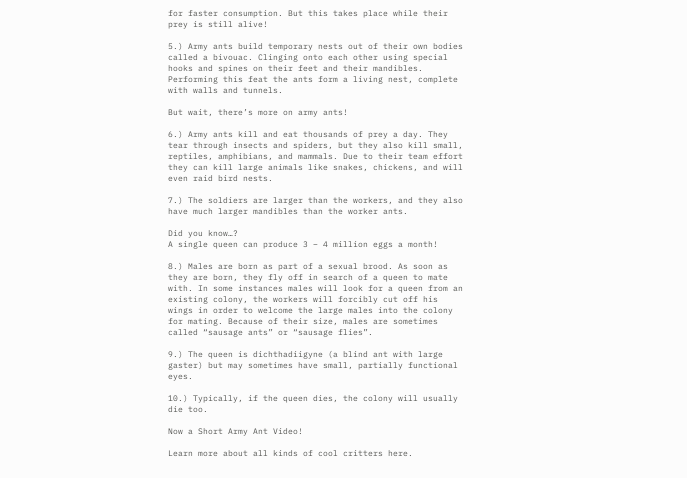for faster consumption. But this takes place while their prey is still alive!

5.) Army ants build temporary nests out of their own bodies called a bivouac. Clinging onto each other using special hooks and spines on their feet and their mandibles. Performing this feat the ants form a living nest, complete with walls and tunnels.

But wait, there’s more on army ants!

6.) Army ants kill and eat thousands of prey a day. They tear through insects and spiders, but they also kill small, reptiles, amphibians, and mammals. Due to their team effort they can kill large animals like snakes, chickens, and will even raid bird nests.

7.) The soldiers are larger than the workers, and they also have much larger mandibles than the worker ants.

Did you know…?
A single queen can produce 3 – 4 million eggs a month!

8.) Males are born as part of a sexual brood. As soon as they are born, they fly off in search of a queen to mate with. In some instances males will look for a queen from an existing colony, the workers will forcibly cut off his wings in order to welcome the large males into the colony for mating. Because of their size, males are sometimes called “sausage ants” or “sausage flies”.

9.) The queen is dichthadiigyne (a blind ant with large gaster) but may sometimes have small, partially functional eyes.

10.) Typically, if the queen dies, the colony will usually die too.

Now a Short Army Ant Video!

Learn more about all kinds of cool critters here.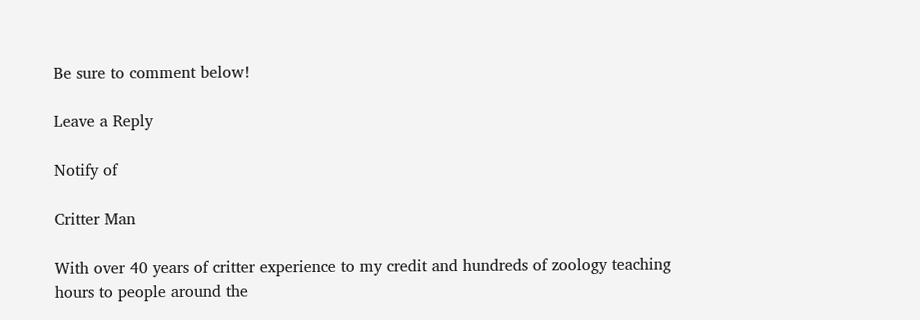Be sure to comment below!

Leave a Reply

Notify of

Critter Man

With over 40 years of critter experience to my credit and hundreds of zoology teaching hours to people around the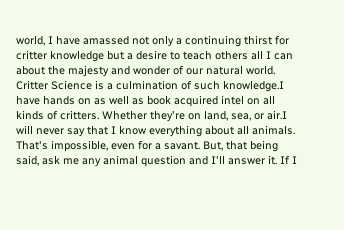world, I have amassed not only a continuing thirst for critter knowledge but a desire to teach others all I can about the majesty and wonder of our natural world. Critter Science is a culmination of such knowledge.I have hands on as well as book acquired intel on all kinds of critters. Whether they're on land, sea, or air.I will never say that I know everything about all animals. That's impossible, even for a savant. But, that being said, ask me any animal question and I'll answer it. If I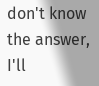don't know the answer, I'll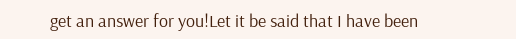get an answer for you!Let it be said that I have been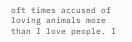oft times accused of loving animals more than I love people. I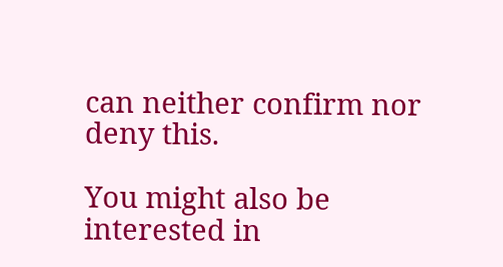can neither confirm nor deny this.

You might also be interested in